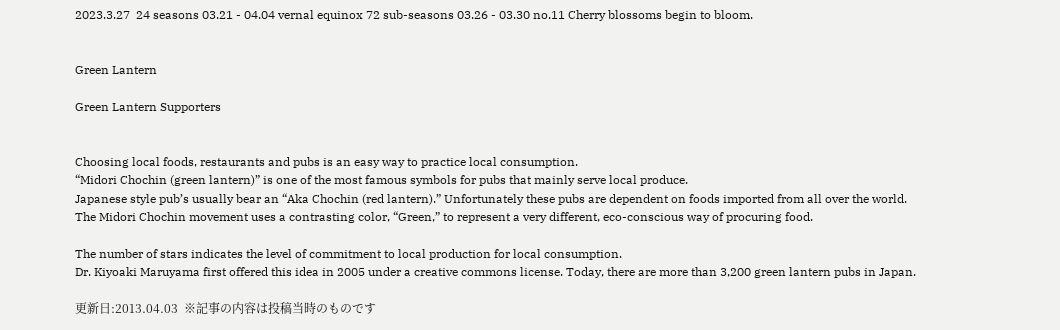2023.3.27  24 seasons 03.21 - 04.04 vernal equinox 72 sub-seasons 03.26 - 03.30 no.11 Cherry blossoms begin to bloom.


Green Lantern

Green Lantern Supporters


Choosing local foods, restaurants and pubs is an easy way to practice local consumption.
“Midori Chochin (green lantern)” is one of the most famous symbols for pubs that mainly serve local produce.
Japanese style pub’s usually bear an “Aka Chochin (red lantern).” Unfortunately these pubs are dependent on foods imported from all over the world.
The Midori Chochin movement uses a contrasting color, “Green,” to represent a very different, eco-conscious way of procuring food.

The number of stars indicates the level of commitment to local production for local consumption.
Dr. Kiyoaki Maruyama first offered this idea in 2005 under a creative commons license. Today, there are more than 3,200 green lantern pubs in Japan.

更新日:2013.04.03  ※記事の内容は投稿当時のものです